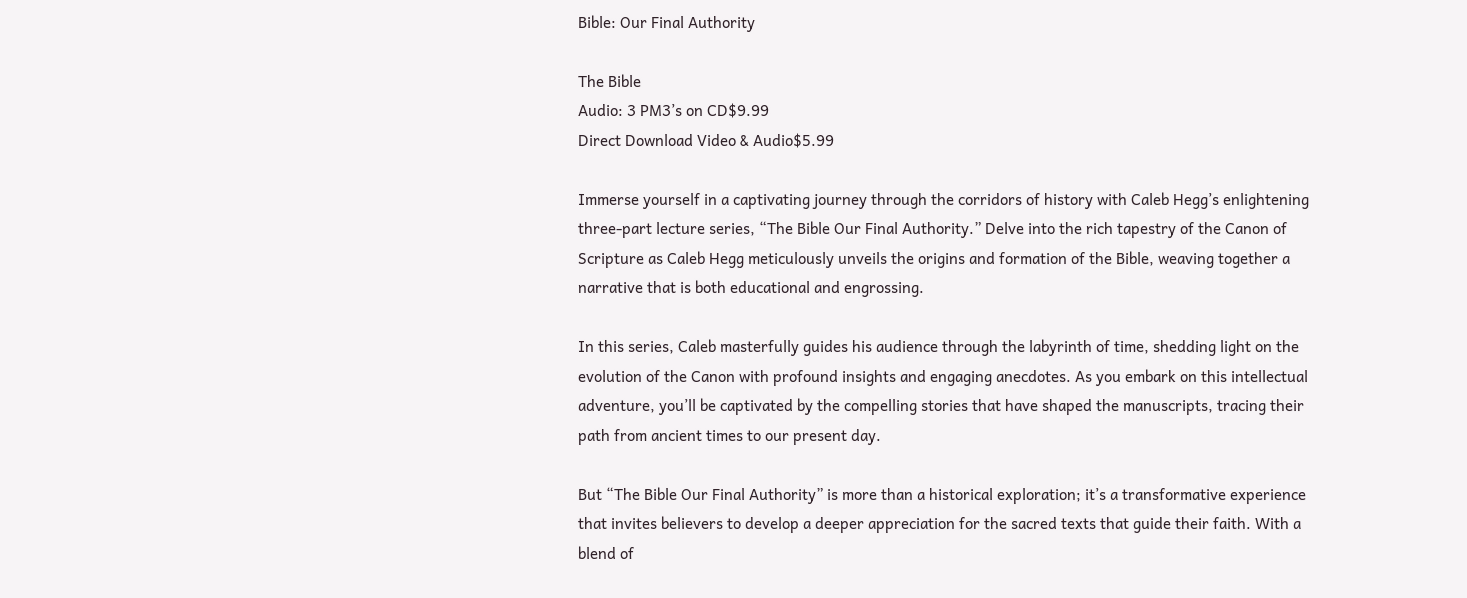Bible: Our Final Authority

The Bible
Audio: 3 PM3’s on CD$9.99
Direct Download Video & Audio$5.99

Immerse yourself in a captivating journey through the corridors of history with Caleb Hegg’s enlightening three-part lecture series, “The Bible Our Final Authority.” Delve into the rich tapestry of the Canon of Scripture as Caleb Hegg meticulously unveils the origins and formation of the Bible, weaving together a narrative that is both educational and engrossing.

In this series, Caleb masterfully guides his audience through the labyrinth of time, shedding light on the evolution of the Canon with profound insights and engaging anecdotes. As you embark on this intellectual adventure, you’ll be captivated by the compelling stories that have shaped the manuscripts, tracing their path from ancient times to our present day.

But “The Bible Our Final Authority” is more than a historical exploration; it’s a transformative experience that invites believers to develop a deeper appreciation for the sacred texts that guide their faith. With a blend of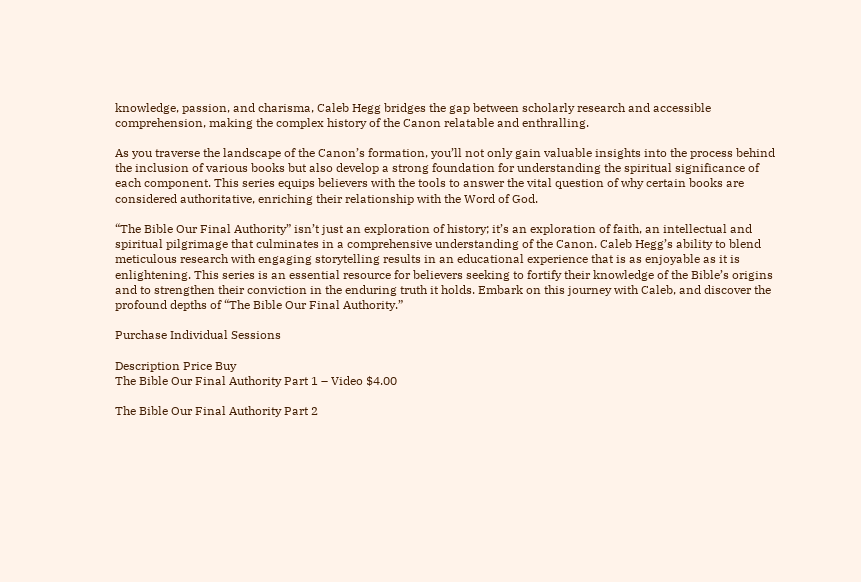knowledge, passion, and charisma, Caleb Hegg bridges the gap between scholarly research and accessible comprehension, making the complex history of the Canon relatable and enthralling.

As you traverse the landscape of the Canon’s formation, you’ll not only gain valuable insights into the process behind the inclusion of various books but also develop a strong foundation for understanding the spiritual significance of each component. This series equips believers with the tools to answer the vital question of why certain books are considered authoritative, enriching their relationship with the Word of God.

“The Bible Our Final Authority” isn’t just an exploration of history; it’s an exploration of faith, an intellectual and spiritual pilgrimage that culminates in a comprehensive understanding of the Canon. Caleb Hegg’s ability to blend meticulous research with engaging storytelling results in an educational experience that is as enjoyable as it is enlightening. This series is an essential resource for believers seeking to fortify their knowledge of the Bible’s origins and to strengthen their conviction in the enduring truth it holds. Embark on this journey with Caleb, and discover the profound depths of “The Bible Our Final Authority.”

Purchase Individual Sessions

Description Price Buy
The Bible Our Final Authority Part 1 – Video $4.00

The Bible Our Final Authority Part 2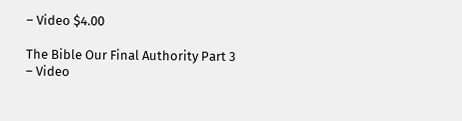– Video $4.00

The Bible Our Final Authority Part 3 – Video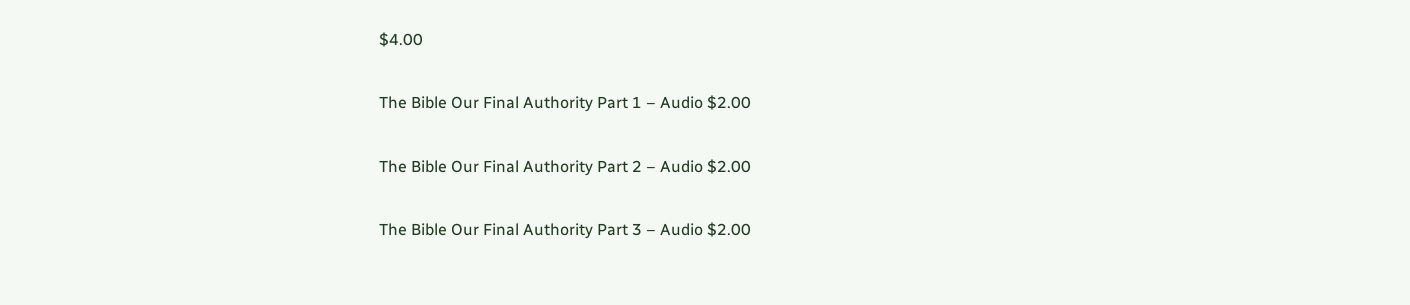$4.00

The Bible Our Final Authority Part 1 – Audio $2.00

The Bible Our Final Authority Part 2 – Audio $2.00

The Bible Our Final Authority Part 3 – Audio $2.00